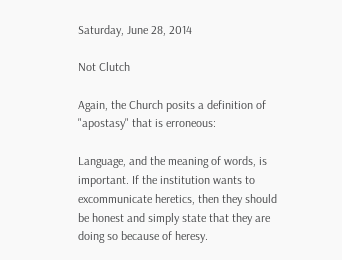Saturday, June 28, 2014

Not Clutch

Again, the Church posits a definition of "apostasy" that is erroneous:

Language, and the meaning of words, is important. If the institution wants to excommunicate heretics, then they should be honest and simply state that they are doing so because of heresy.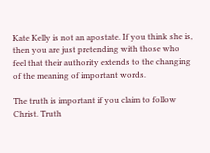Kate Kelly is not an apostate. If you think she is, then you are just pretending with those who feel that their authority extends to the changing of the meaning of important words.

The truth is important if you claim to follow Christ. Truth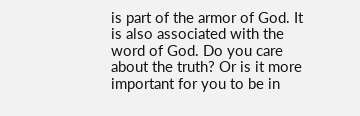is part of the armor of God. It is also associated with the word of God. Do you care about the truth? Or is it more important for you to be in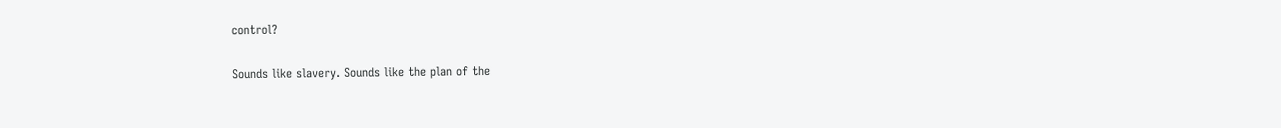control?

Sounds like slavery. Sounds like the plan of the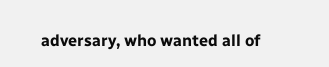adversary, who wanted all of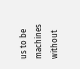us to be machines without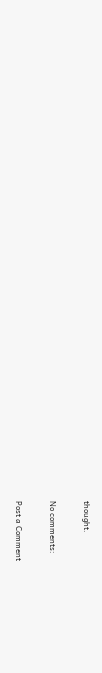thought.

No comments:

Post a Comment